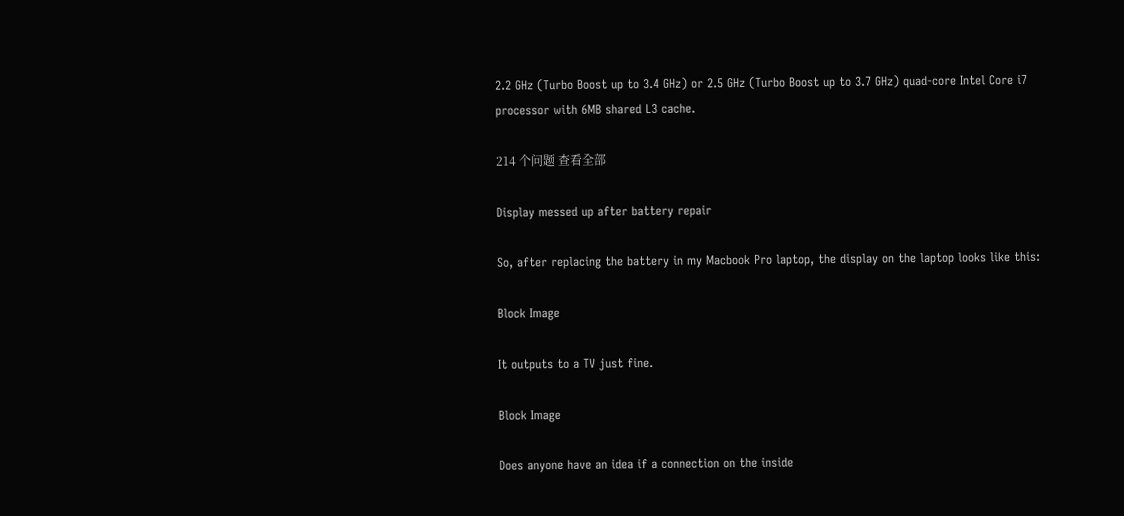2.2 GHz (Turbo Boost up to 3.4 GHz) or 2.5 GHz (Turbo Boost up to 3.7 GHz) quad-core Intel Core i7 processor with 6MB shared L3 cache.

214 个问题 查看全部

Display messed up after battery repair

So, after replacing the battery in my Macbook Pro laptop, the display on the laptop looks like this:

Block Image

It outputs to a TV just fine.

Block Image

Does anyone have an idea if a connection on the inside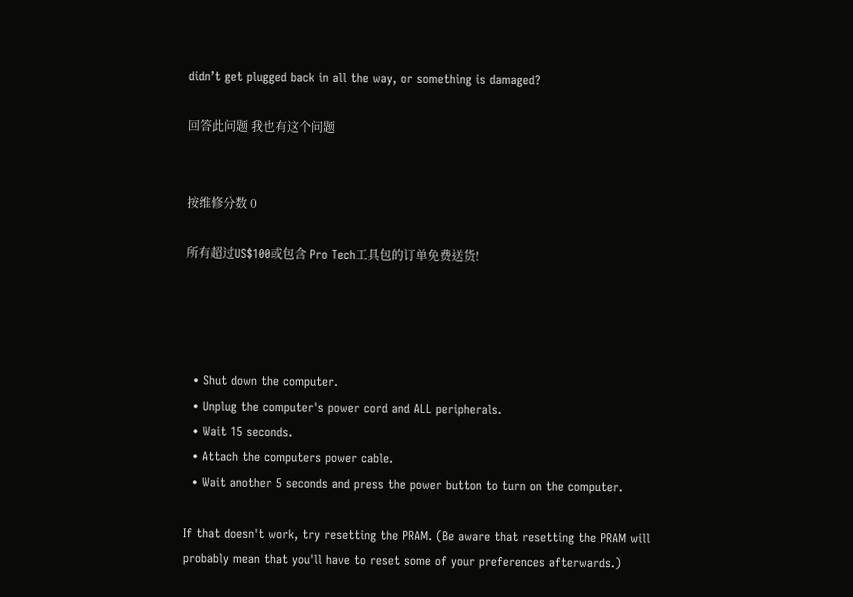didn’t get plugged back in all the way, or something is damaged?

回答此问题 我也有这个问题


按维修分数 0

所有超过US$100或包含 Pro Tech工具包的订单免费送货!




  • Shut down the computer.
  • Unplug the computer's power cord and ALL peripherals.
  • Wait 15 seconds.
  • Attach the computers power cable.
  • Wait another 5 seconds and press the power button to turn on the computer.

If that doesn't work, try resetting the PRAM. (Be aware that resetting the PRAM will probably mean that you'll have to reset some of your preferences afterwards.)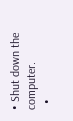• Shut down the computer.
  •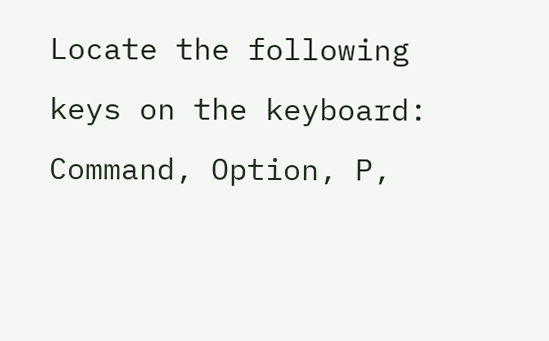Locate the following keys on the keyboard: Command, Option, P,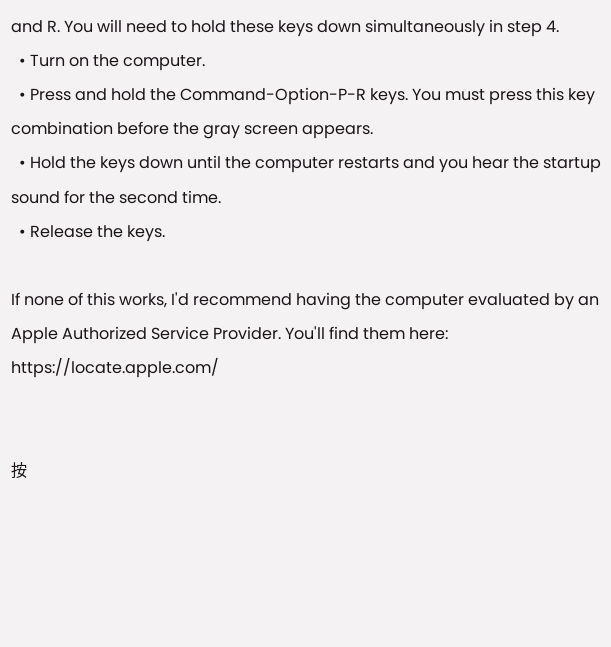and R. You will need to hold these keys down simultaneously in step 4.
  • Turn on the computer.
  • Press and hold the Command-Option-P-R keys. You must press this key combination before the gray screen appears.
  • Hold the keys down until the computer restarts and you hear the startup sound for the second time.
  • Release the keys.

If none of this works, I'd recommend having the computer evaluated by an Apple Authorized Service Provider. You'll find them here: https://locate.apple.com/


按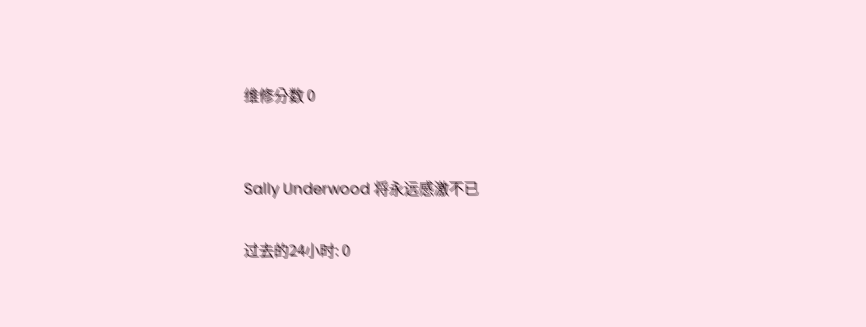维修分数 0


Sally Underwood 将永远感激不已

过去的24小时: 0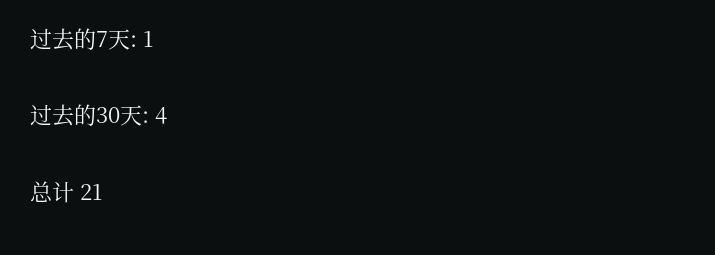过去的7天: 1

过去的30天: 4

总计 21